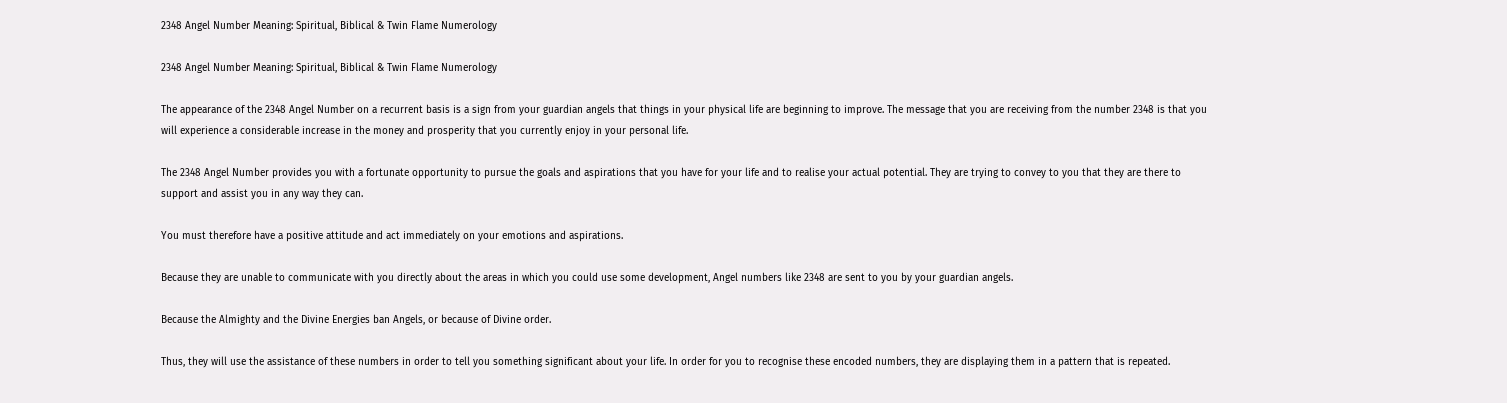2348 Angel Number Meaning: Spiritual, Biblical & Twin Flame Numerology

2348 Angel Number Meaning: Spiritual, Biblical & Twin Flame Numerology

The appearance of the 2348 Angel Number on a recurrent basis is a sign from your guardian angels that things in your physical life are beginning to improve. The message that you are receiving from the number 2348 is that you will experience a considerable increase in the money and prosperity that you currently enjoy in your personal life.

The 2348 Angel Number provides you with a fortunate opportunity to pursue the goals and aspirations that you have for your life and to realise your actual potential. They are trying to convey to you that they are there to support and assist you in any way they can.

You must therefore have a positive attitude and act immediately on your emotions and aspirations.

Because they are unable to communicate with you directly about the areas in which you could use some development, Angel numbers like 2348 are sent to you by your guardian angels.

Because the Almighty and the Divine Energies ban Angels, or because of Divine order.

Thus, they will use the assistance of these numbers in order to tell you something significant about your life. In order for you to recognise these encoded numbers, they are displaying them in a pattern that is repeated.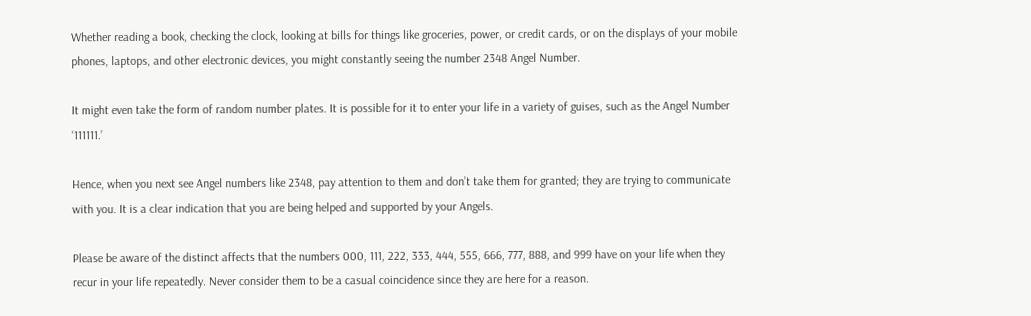Whether reading a book, checking the clock, looking at bills for things like groceries, power, or credit cards, or on the displays of your mobile phones, laptops, and other electronic devices, you might constantly seeing the number 2348 Angel Number.

It might even take the form of random number plates. It is possible for it to enter your life in a variety of guises, such as the Angel Number ‘111111.’

Hence, when you next see Angel numbers like 2348, pay attention to them and don’t take them for granted; they are trying to communicate with you. It is a clear indication that you are being helped and supported by your Angels.

Please be aware of the distinct affects that the numbers 000, 111, 222, 333, 444, 555, 666, 777, 888, and 999 have on your life when they recur in your life repeatedly. Never consider them to be a casual coincidence since they are here for a reason.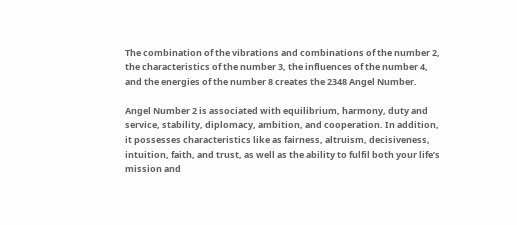The combination of the vibrations and combinations of the number 2, the characteristics of the number 3, the influences of the number 4, and the energies of the number 8 creates the 2348 Angel Number.

Angel Number 2 is associated with equilibrium, harmony, duty and service, stability, diplomacy, ambition, and cooperation. In addition, it possesses characteristics like as fairness, altruism, decisiveness, intuition, faith, and trust, as well as the ability to fulfil both your life’s mission and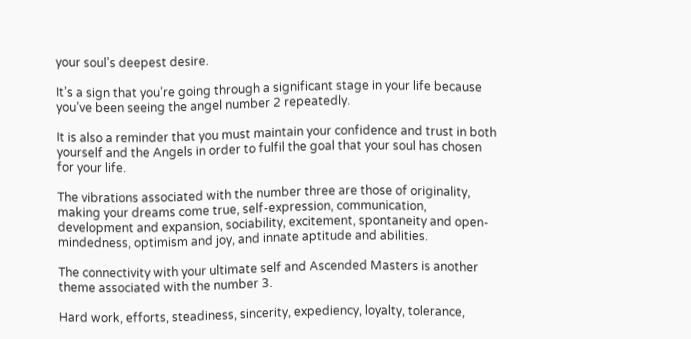your soul’s deepest desire.

It’s a sign that you’re going through a significant stage in your life because you’ve been seeing the angel number 2 repeatedly.

It is also a reminder that you must maintain your confidence and trust in both yourself and the Angels in order to fulfil the goal that your soul has chosen for your life.

The vibrations associated with the number three are those of originality, making your dreams come true, self-expression, communication, development and expansion, sociability, excitement, spontaneity and open-mindedness, optimism and joy, and innate aptitude and abilities.

The connectivity with your ultimate self and Ascended Masters is another theme associated with the number 3.

Hard work, efforts, steadiness, sincerity, expediency, loyalty, tolerance,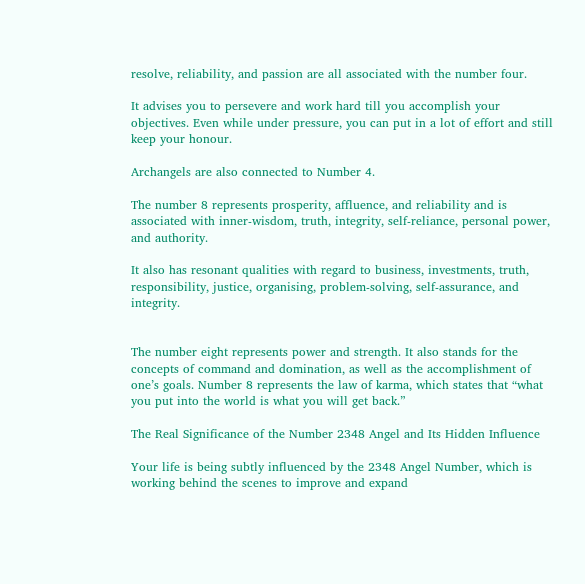resolve, reliability, and passion are all associated with the number four.

It advises you to persevere and work hard till you accomplish your objectives. Even while under pressure, you can put in a lot of effort and still keep your honour.

Archangels are also connected to Number 4.

The number 8 represents prosperity, affluence, and reliability and is associated with inner-wisdom, truth, integrity, self-reliance, personal power, and authority.

It also has resonant qualities with regard to business, investments, truth, responsibility, justice, organising, problem-solving, self-assurance, and integrity.


The number eight represents power and strength. It also stands for the concepts of command and domination, as well as the accomplishment of one’s goals. Number 8 represents the law of karma, which states that “what you put into the world is what you will get back.”

The Real Significance of the Number 2348 Angel and Its Hidden Influence

Your life is being subtly influenced by the 2348 Angel Number, which is working behind the scenes to improve and expand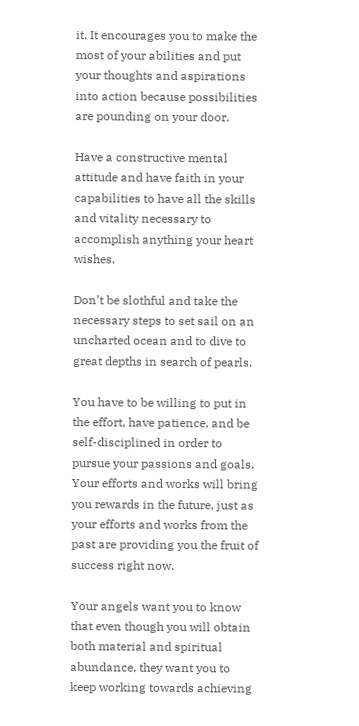it. It encourages you to make the most of your abilities and put your thoughts and aspirations into action because possibilities are pounding on your door.

Have a constructive mental attitude and have faith in your capabilities to have all the skills and vitality necessary to accomplish anything your heart wishes.

Don’t be slothful and take the necessary steps to set sail on an uncharted ocean and to dive to great depths in search of pearls.

You have to be willing to put in the effort, have patience, and be self-disciplined in order to pursue your passions and goals. Your efforts and works will bring you rewards in the future, just as your efforts and works from the past are providing you the fruit of success right now.

Your angels want you to know that even though you will obtain both material and spiritual abundance, they want you to keep working towards achieving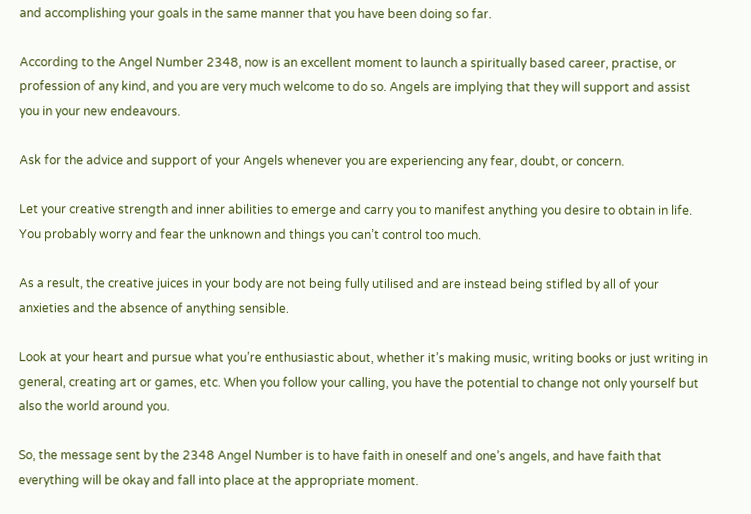and accomplishing your goals in the same manner that you have been doing so far.

According to the Angel Number 2348, now is an excellent moment to launch a spiritually based career, practise, or profession of any kind, and you are very much welcome to do so. Angels are implying that they will support and assist you in your new endeavours.

Ask for the advice and support of your Angels whenever you are experiencing any fear, doubt, or concern.

Let your creative strength and inner abilities to emerge and carry you to manifest anything you desire to obtain in life. You probably worry and fear the unknown and things you can’t control too much.

As a result, the creative juices in your body are not being fully utilised and are instead being stifled by all of your anxieties and the absence of anything sensible.

Look at your heart and pursue what you’re enthusiastic about, whether it’s making music, writing books or just writing in general, creating art or games, etc. When you follow your calling, you have the potential to change not only yourself but also the world around you.

So, the message sent by the 2348 Angel Number is to have faith in oneself and one’s angels, and have faith that everything will be okay and fall into place at the appropriate moment.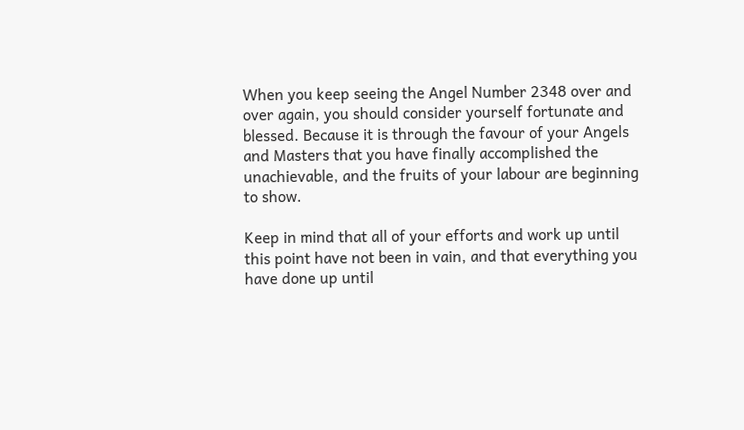When you keep seeing the Angel Number 2348 over and over again, you should consider yourself fortunate and blessed. Because it is through the favour of your Angels and Masters that you have finally accomplished the unachievable, and the fruits of your labour are beginning to show.

Keep in mind that all of your efforts and work up until this point have not been in vain, and that everything you have done up until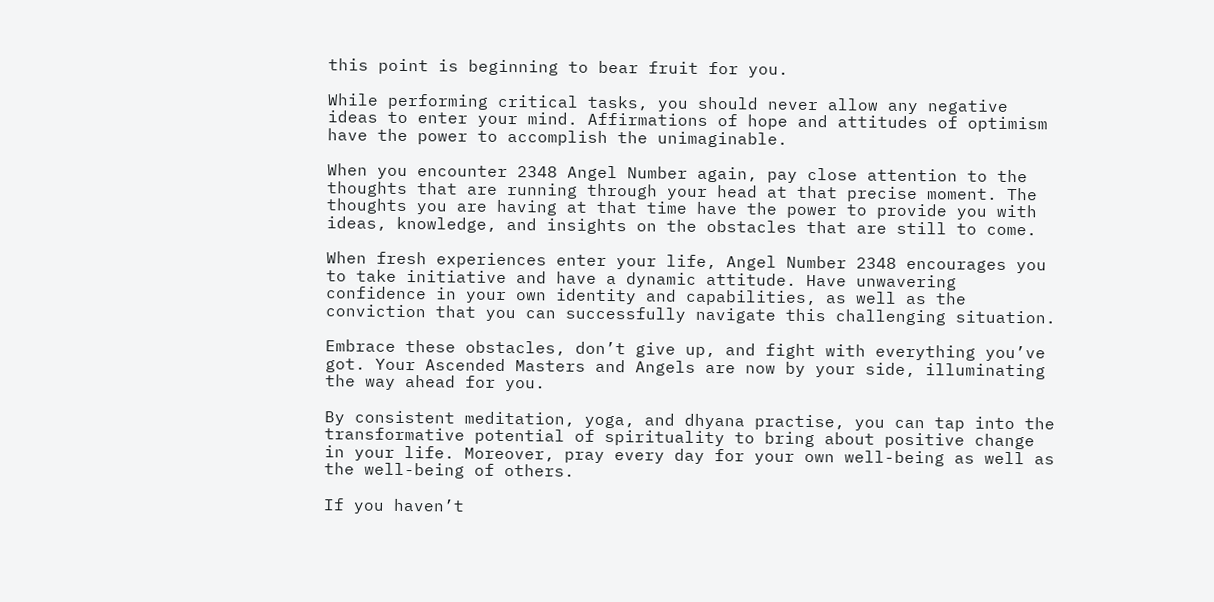this point is beginning to bear fruit for you.

While performing critical tasks, you should never allow any negative ideas to enter your mind. Affirmations of hope and attitudes of optimism have the power to accomplish the unimaginable.

When you encounter 2348 Angel Number again, pay close attention to the thoughts that are running through your head at that precise moment. The thoughts you are having at that time have the power to provide you with ideas, knowledge, and insights on the obstacles that are still to come.

When fresh experiences enter your life, Angel Number 2348 encourages you to take initiative and have a dynamic attitude. Have unwavering confidence in your own identity and capabilities, as well as the conviction that you can successfully navigate this challenging situation.

Embrace these obstacles, don’t give up, and fight with everything you’ve got. Your Ascended Masters and Angels are now by your side, illuminating the way ahead for you.

By consistent meditation, yoga, and dhyana practise, you can tap into the transformative potential of spirituality to bring about positive change in your life. Moreover, pray every day for your own well-being as well as the well-being of others.

If you haven’t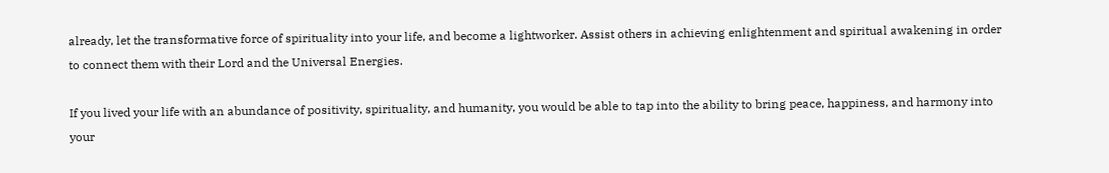already, let the transformative force of spirituality into your life, and become a lightworker. Assist others in achieving enlightenment and spiritual awakening in order to connect them with their Lord and the Universal Energies.

If you lived your life with an abundance of positivity, spirituality, and humanity, you would be able to tap into the ability to bring peace, happiness, and harmony into your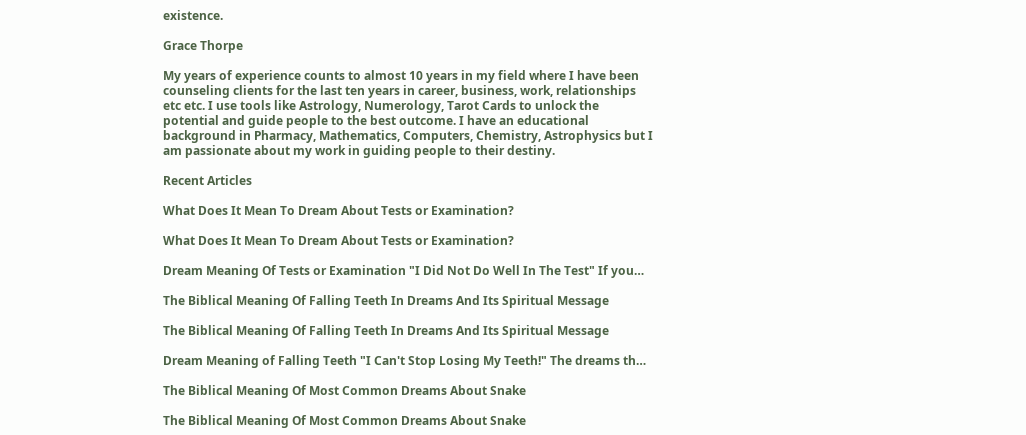existence.

Grace Thorpe

My years of experience counts to almost 10 years in my field where I have been counseling clients for the last ten years in career, business, work, relationships etc etc. I use tools like Astrology, Numerology, Tarot Cards to unlock the potential and guide people to the best outcome. I have an educational background in Pharmacy, Mathematics, Computers, Chemistry, Astrophysics but I am passionate about my work in guiding people to their destiny.

Recent Articles

What Does It Mean To Dream About Tests or Examination?

What Does It Mean To Dream About Tests or Examination?

Dream Meaning Of Tests or Examination "I Did Not Do Well In The Test" If you…

The Biblical Meaning Of Falling Teeth In Dreams And Its Spiritual Message

The Biblical Meaning Of Falling Teeth In Dreams And Its Spiritual Message

Dream Meaning of Falling Teeth "I Can't Stop Losing My Teeth!" The dreams th…

The Biblical Meaning Of Most Common Dreams About Snake

The Biblical Meaning Of Most Common Dreams About Snake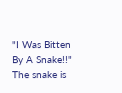"I Was Bitten By A Snake!!" The snake is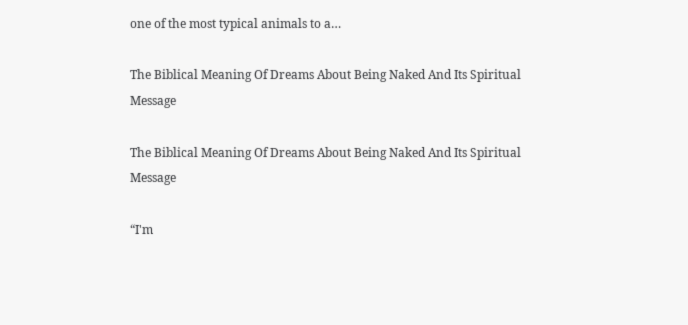one of the most typical animals to a…

The Biblical Meaning Of Dreams About Being Naked And Its Spiritual Message

The Biblical Meaning Of Dreams About Being Naked And Its Spiritual Message

“I'm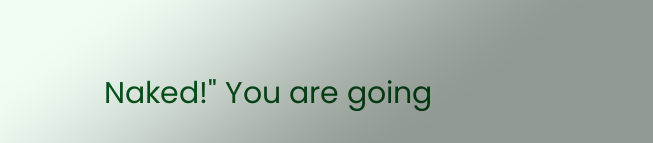Naked!" You are going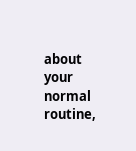about your normal routine,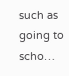such as going to scho…